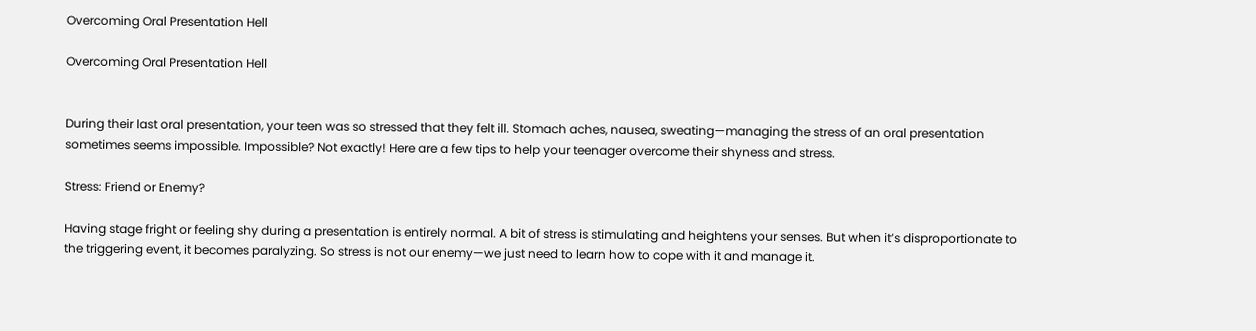Overcoming Oral Presentation Hell

Overcoming Oral Presentation Hell


During their last oral presentation, your teen was so stressed that they felt ill. Stomach aches, nausea, sweating—managing the stress of an oral presentation sometimes seems impossible. Impossible? Not exactly! Here are a few tips to help your teenager overcome their shyness and stress.

Stress: Friend or Enemy?

Having stage fright or feeling shy during a presentation is entirely normal. A bit of stress is stimulating and heightens your senses. But when it’s disproportionate to the triggering event, it becomes paralyzing. So stress is not our enemy—we just need to learn how to cope with it and manage it.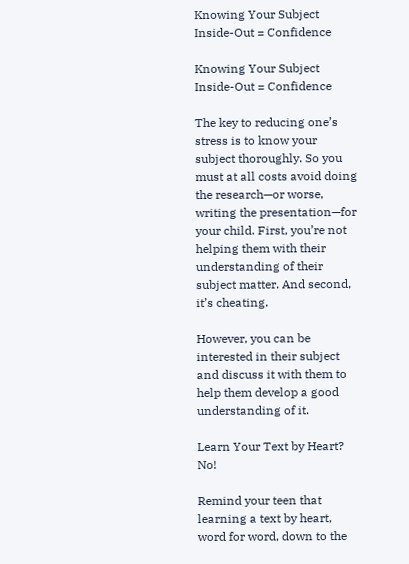Knowing Your Subject Inside-Out = Confidence

Knowing Your Subject Inside-Out = Confidence

The key to reducing one’s stress is to know your subject thoroughly. So you must at all costs avoid doing the research—or worse, writing the presentation—for your child. First, you’re not helping them with their understanding of their subject matter. And second, it’s cheating.

However, you can be interested in their subject and discuss it with them to help them develop a good understanding of it.

Learn Your Text by Heart? No!

Remind your teen that learning a text by heart, word for word, down to the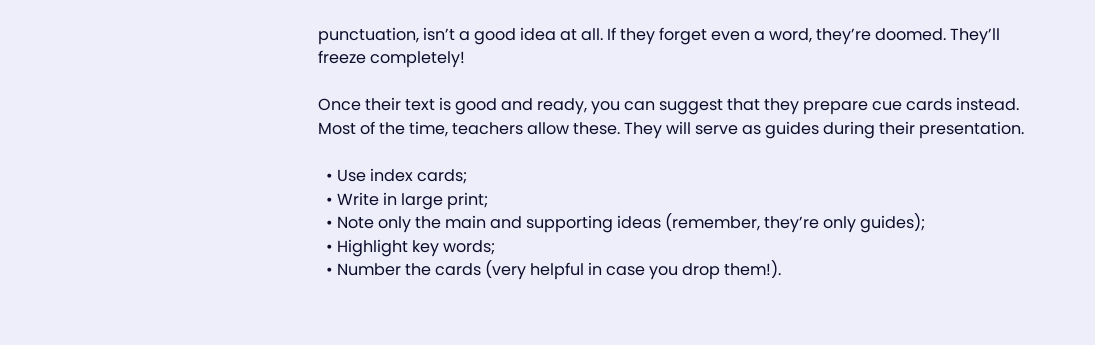punctuation, isn’t a good idea at all. If they forget even a word, they’re doomed. They’ll freeze completely!

Once their text is good and ready, you can suggest that they prepare cue cards instead. Most of the time, teachers allow these. They will serve as guides during their presentation.

  • Use index cards;
  • Write in large print;
  • Note only the main and supporting ideas (remember, they’re only guides);
  • Highlight key words;
  • Number the cards (very helpful in case you drop them!).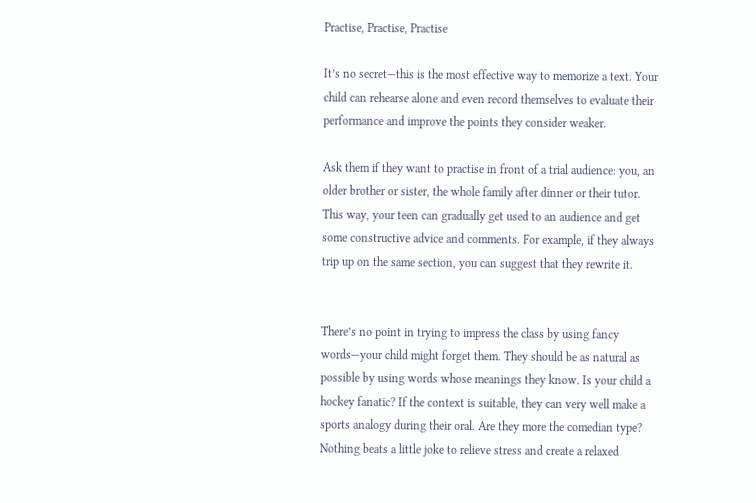Practise, Practise, Practise

It’s no secret—this is the most effective way to memorize a text. Your child can rehearse alone and even record themselves to evaluate their performance and improve the points they consider weaker.

Ask them if they want to practise in front of a trial audience: you, an older brother or sister, the whole family after dinner or their tutor. This way, your teen can gradually get used to an audience and get some constructive advice and comments. For example, if they always trip up on the same section, you can suggest that they rewrite it.


There’s no point in trying to impress the class by using fancy words—your child might forget them. They should be as natural as possible by using words whose meanings they know. Is your child a hockey fanatic? If the context is suitable, they can very well make a sports analogy during their oral. Are they more the comedian type? Nothing beats a little joke to relieve stress and create a relaxed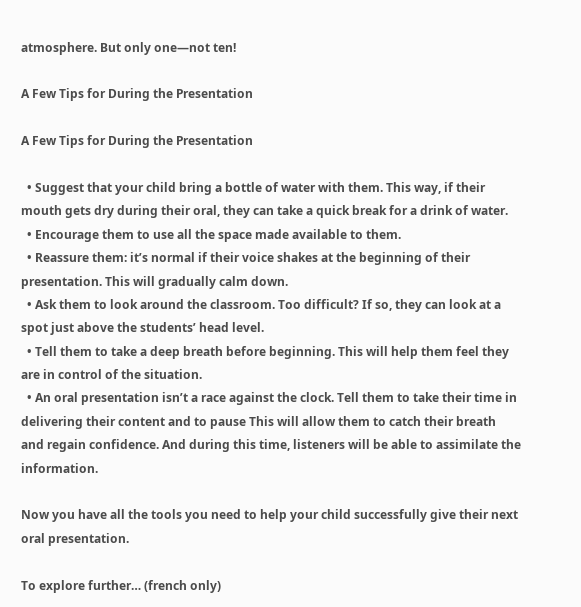atmosphere. But only one—not ten!

A Few Tips for During the Presentation

A Few Tips for During the Presentation

  • Suggest that your child bring a bottle of water with them. This way, if their mouth gets dry during their oral, they can take a quick break for a drink of water.
  • Encourage them to use all the space made available to them.
  • Reassure them: it’s normal if their voice shakes at the beginning of their presentation. This will gradually calm down.
  • Ask them to look around the classroom. Too difficult? If so, they can look at a spot just above the students’ head level.
  • Tell them to take a deep breath before beginning. This will help them feel they are in control of the situation.
  • An oral presentation isn’t a race against the clock. Tell them to take their time in delivering their content and to pause This will allow them to catch their breath and regain confidence. And during this time, listeners will be able to assimilate the information.

Now you have all the tools you need to help your child successfully give their next oral presentation.

To explore further… (french only)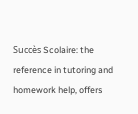Succès Scolaire: the reference in tutoring and homework help, offers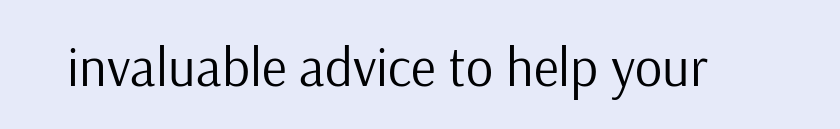invaluable advice to help your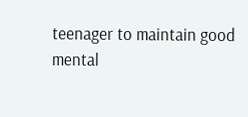teenager to maintain good mental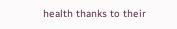health thanks to their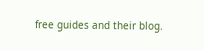free guides and their blog.